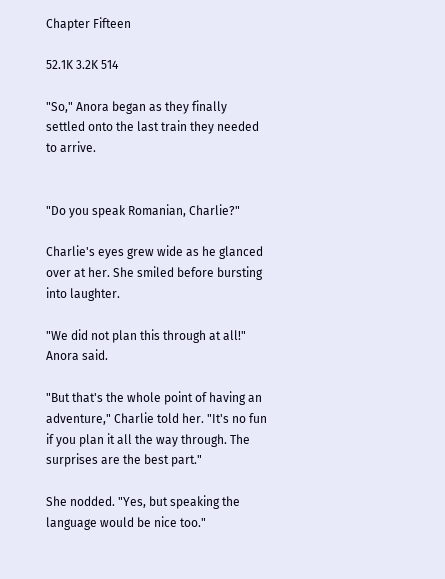Chapter Fifteen

52.1K 3.2K 514

"So," Anora began as they finally settled onto the last train they needed to arrive.


"Do you speak Romanian, Charlie?"

Charlie's eyes grew wide as he glanced over at her. She smiled before bursting into laughter.

"We did not plan this through at all!" Anora said.

"But that's the whole point of having an adventure," Charlie told her. "It's no fun if you plan it all the way through. The surprises are the best part."

She nodded. "Yes, but speaking the language would be nice too."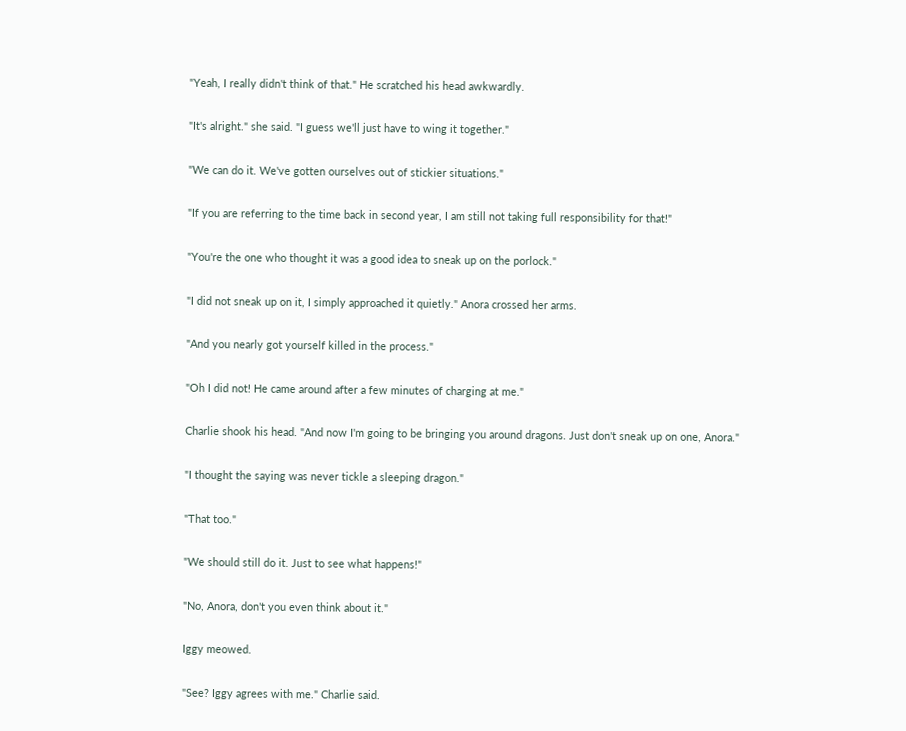"Yeah, I really didn't think of that." He scratched his head awkwardly.

"It's alright." she said. "I guess we'll just have to wing it together."

"We can do it. We've gotten ourselves out of stickier situations."

"If you are referring to the time back in second year, I am still not taking full responsibility for that!"

"You're the one who thought it was a good idea to sneak up on the porlock."

"I did not sneak up on it, I simply approached it quietly." Anora crossed her arms.

"And you nearly got yourself killed in the process."

"Oh I did not! He came around after a few minutes of charging at me."

Charlie shook his head. "And now I'm going to be bringing you around dragons. Just don't sneak up on one, Anora."

"I thought the saying was never tickle a sleeping dragon."

"That too."

"We should still do it. Just to see what happens!"

"No, Anora, don't you even think about it."

Iggy meowed.

"See? Iggy agrees with me." Charlie said.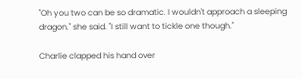"Oh you two can be so dramatic. I wouldn't approach a sleeping dragon." she said. "I still want to tickle one though."

Charlie clapped his hand over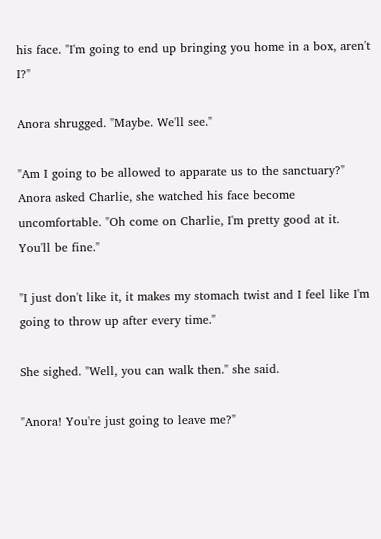his face. "I'm going to end up bringing you home in a box, aren't I?"

Anora shrugged. "Maybe. We'll see."

"Am I going to be allowed to apparate us to the sanctuary?" Anora asked Charlie, she watched his face become uncomfortable. "Oh come on Charlie, I'm pretty good at it. You'll be fine."

"I just don't like it, it makes my stomach twist and I feel like I'm going to throw up after every time."

She sighed. "Well, you can walk then." she said.

"Anora! You're just going to leave me?"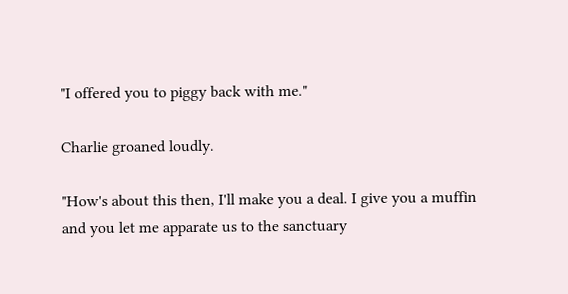"I offered you to piggy back with me."

Charlie groaned loudly.

"How's about this then, I'll make you a deal. I give you a muffin and you let me apparate us to the sanctuary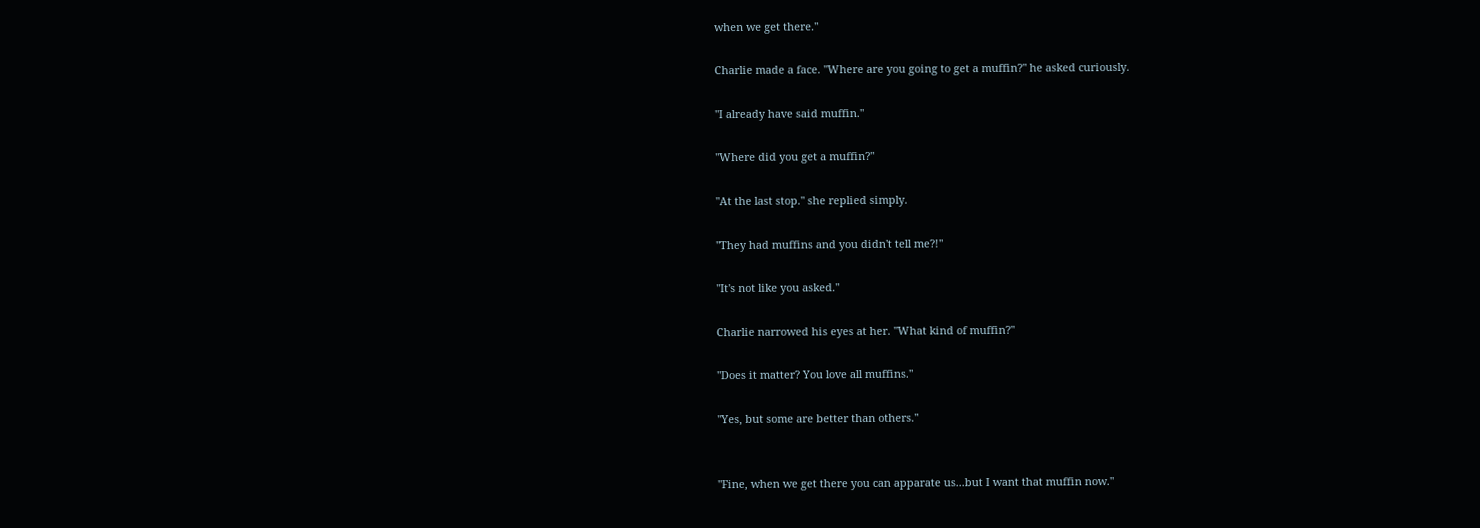when we get there."

Charlie made a face. "Where are you going to get a muffin?" he asked curiously.

"I already have said muffin."

"Where did you get a muffin?"

"At the last stop." she replied simply.

"They had muffins and you didn't tell me?!"

"It's not like you asked."

Charlie narrowed his eyes at her. "What kind of muffin?"

"Does it matter? You love all muffins."

"Yes, but some are better than others."


"Fine, when we get there you can apparate us...but I want that muffin now."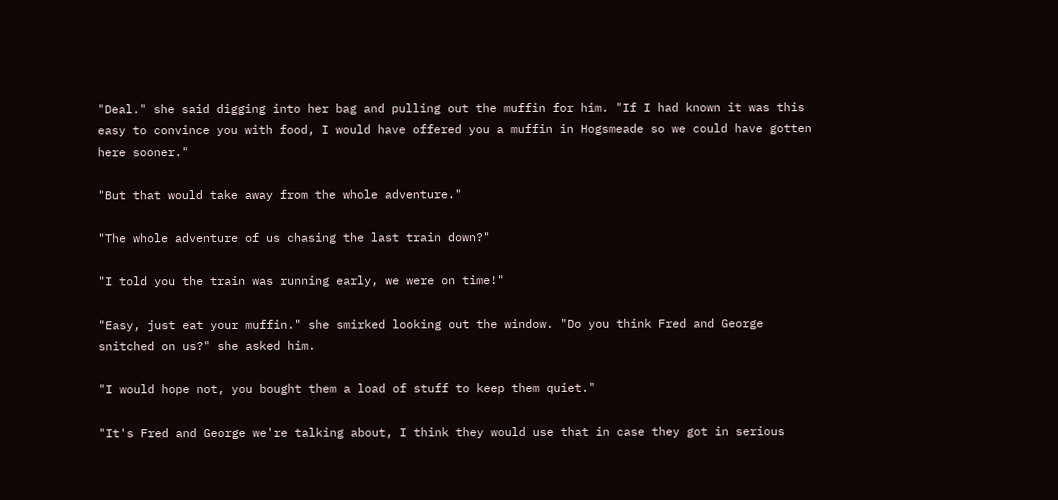"Deal." she said digging into her bag and pulling out the muffin for him. "If I had known it was this easy to convince you with food, I would have offered you a muffin in Hogsmeade so we could have gotten here sooner."

"But that would take away from the whole adventure."

"The whole adventure of us chasing the last train down?"

"I told you the train was running early, we were on time!"

"Easy, just eat your muffin." she smirked looking out the window. "Do you think Fred and George snitched on us?" she asked him.

"I would hope not, you bought them a load of stuff to keep them quiet."

"It's Fred and George we're talking about, I think they would use that in case they got in serious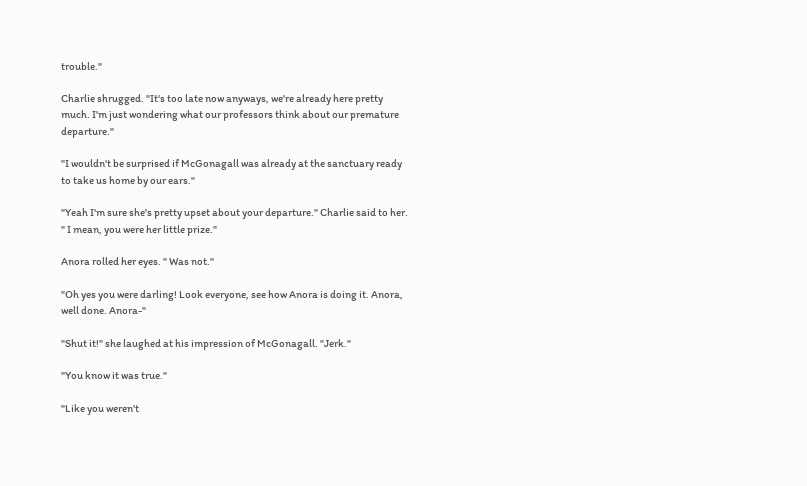trouble."

Charlie shrugged. "It's too late now anyways, we're already here pretty much. I'm just wondering what our professors think about our premature departure."

"I wouldn't be surprised if McGonagall was already at the sanctuary ready to take us home by our ears."

"Yeah I'm sure she's pretty upset about your departure." Charlie said to her. " I mean, you were her little prize."

Anora rolled her eyes. " Was not."

"Oh yes you were darling! Look everyone, see how Anora is doing it. Anora, well done. Anora-"

"Shut it!" she laughed at his impression of McGonagall. "Jerk."

"You know it was true."

"Like you weren't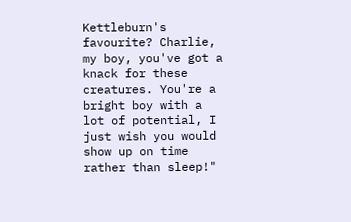Kettleburn's favourite? Charlie, my boy, you've got a knack for these creatures. You're a bright boy with a lot of potential, I just wish you would show up on time rather than sleep!"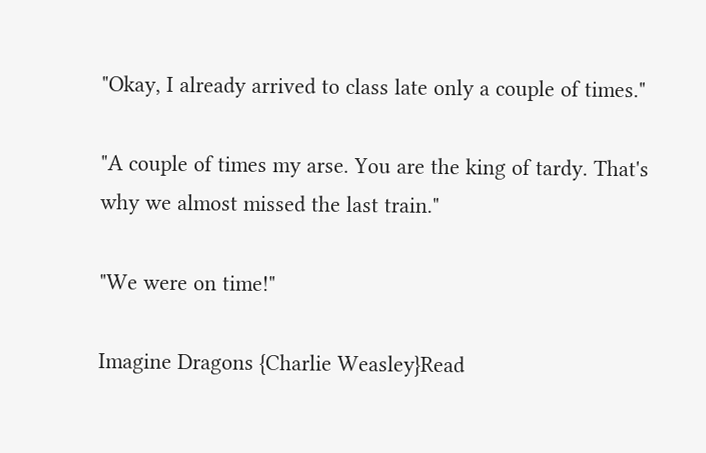"Okay, I already arrived to class late only a couple of times."

"A couple of times my arse. You are the king of tardy. That's why we almost missed the last train."

"We were on time!"

Imagine Dragons {Charlie Weasley}Read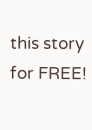this story for FREE!